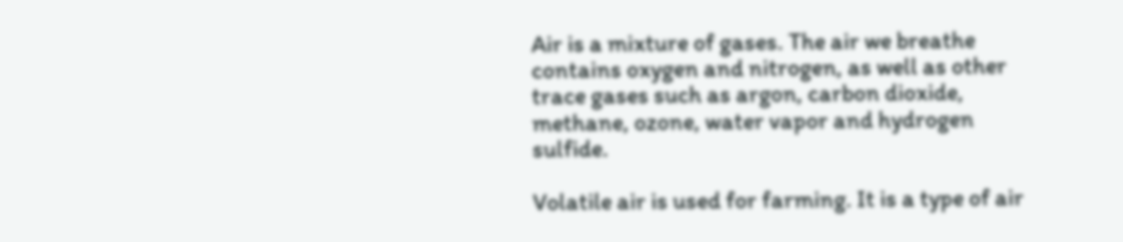Air is a mixture of gases. The air we breathe contains oxygen and nitrogen, as well as other trace gases such as argon, carbon dioxide, methane, ozone, water vapor and hydrogen sulfide.

Volatile air is used for farming. It is a type of air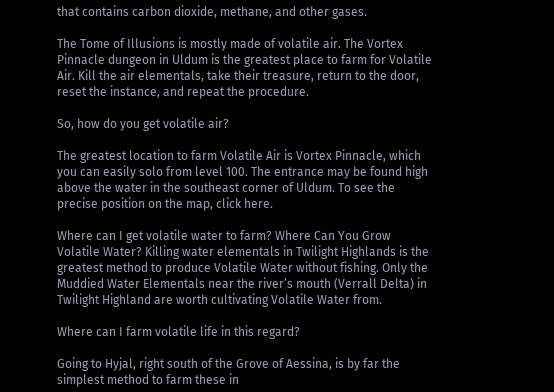that contains carbon dioxide, methane, and other gases.

The Tome of Illusions is mostly made of volatile air. The Vortex Pinnacle dungeon in Uldum is the greatest place to farm for Volatile Air. Kill the air elementals, take their treasure, return to the door, reset the instance, and repeat the procedure.

So, how do you get volatile air?

The greatest location to farm Volatile Air is Vortex Pinnacle, which you can easily solo from level 100. The entrance may be found high above the water in the southeast corner of Uldum. To see the precise position on the map, click here.

Where can I get volatile water to farm? Where Can You Grow Volatile Water? Killing water elementals in Twilight Highlands is the greatest method to produce Volatile Water without fishing. Only the Muddied Water Elementals near the river’s mouth (Verrall Delta) in Twilight Highland are worth cultivating Volatile Water from.

Where can I farm volatile life in this regard?

Going to Hyjal, right south of the Grove of Aessina, is by far the simplest method to farm these in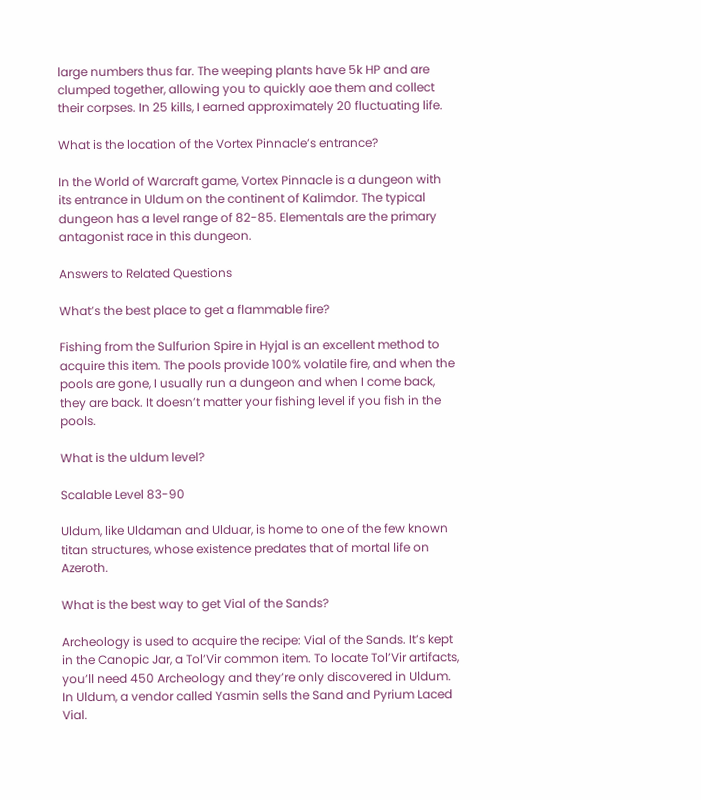large numbers thus far. The weeping plants have 5k HP and are clumped together, allowing you to quickly aoe them and collect their corpses. In 25 kills, I earned approximately 20 fluctuating life.

What is the location of the Vortex Pinnacle’s entrance?

In the World of Warcraft game, Vortex Pinnacle is a dungeon with its entrance in Uldum on the continent of Kalimdor. The typical dungeon has a level range of 82-85. Elementals are the primary antagonist race in this dungeon.

Answers to Related Questions

What’s the best place to get a flammable fire?

Fishing from the Sulfurion Spire in Hyjal is an excellent method to acquire this item. The pools provide 100% volatile fire, and when the pools are gone, I usually run a dungeon and when I come back, they are back. It doesn’t matter your fishing level if you fish in the pools.

What is the uldum level?

Scalable Level 83-90

Uldum, like Uldaman and Ulduar, is home to one of the few known titan structures, whose existence predates that of mortal life on Azeroth.

What is the best way to get Vial of the Sands?

Archeology is used to acquire the recipe: Vial of the Sands. It’s kept in the Canopic Jar, a Tol’Vir common item. To locate Tol’Vir artifacts, you’ll need 450 Archeology and they’re only discovered in Uldum. In Uldum, a vendor called Yasmin sells the Sand and Pyrium Laced Vial.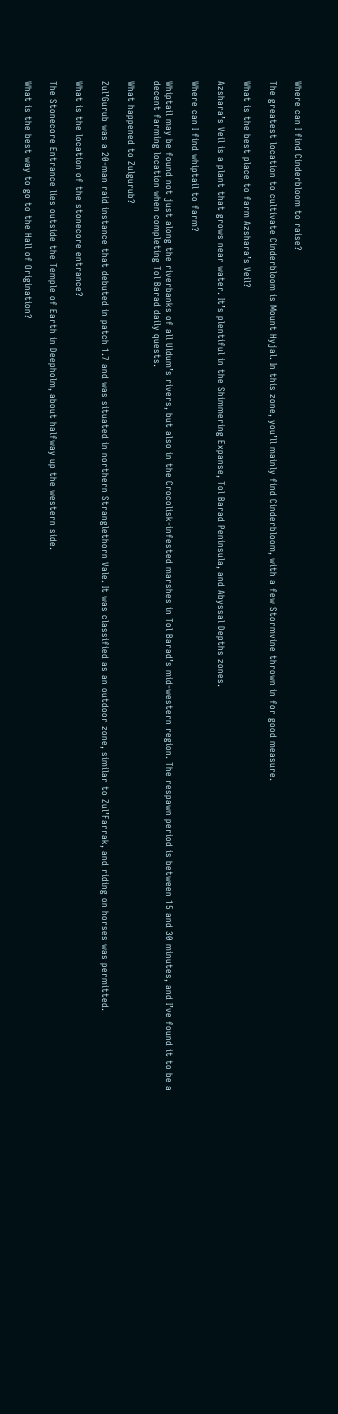Where can I find Cinderbloom to raise?

The greatest location to cultivate Cinderbloom is Mount Hyjal. In this zone, you’ll mainly find Cinderbloom, with a few Stormvine thrown in for good measure.

What is the best place to farm Azshara’s Veil?

Azshara’s Veil is a plant that grows near water. It’s plentiful in the Shimmering Expanse, Tol Barad Peninsula, and Abyssal Depths zones.

Where can I find whiptail to farm?

Whiptail may be found not just along the riverbanks of all Uldum’s rivers, but also in the Crocolisk-infested marshes in Tol Barad’s mid-western region. The respawn period is between 15 and 30 minutes, and I’ve found it to be a decent farming location when completing Tol Barad daily quests.

What happened to Zulgurub?

Zul’Gurub was a 20-man raid instance that debuted in patch 1.7 and was situated in northern Stranglethorn Vale. It was classified as an outdoor zone, similar to Zul’Farrak, and riding on horses was permitted.

What is the location of the stonecore entrance?

The Stonecore Entrance lies outside the Temple of Earth in Deepholm, about halfway up the western side.

What is the best way to go to the Hall of Origination?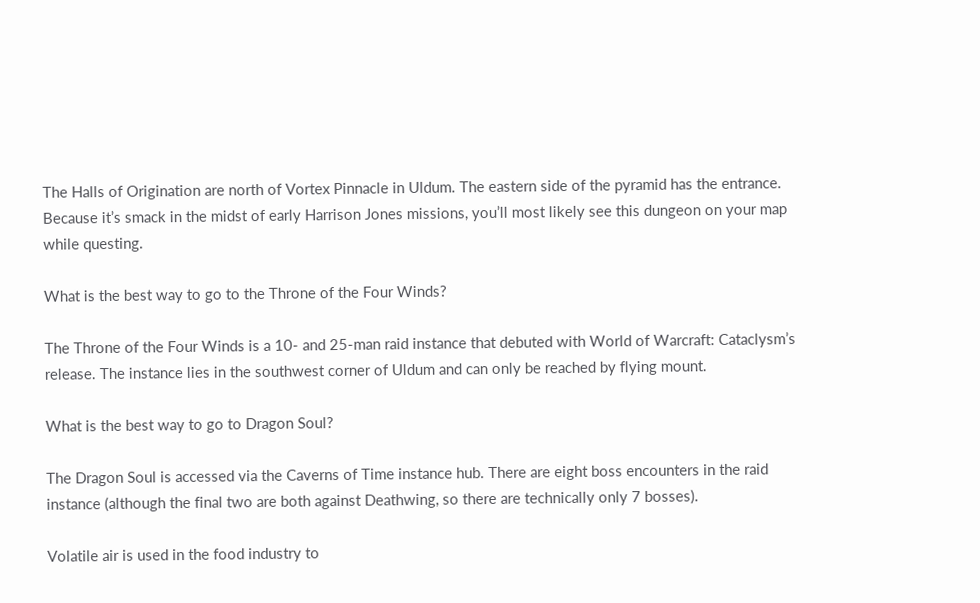The Halls of Origination are north of Vortex Pinnacle in Uldum. The eastern side of the pyramid has the entrance. Because it’s smack in the midst of early Harrison Jones missions, you’ll most likely see this dungeon on your map while questing.

What is the best way to go to the Throne of the Four Winds?

The Throne of the Four Winds is a 10- and 25-man raid instance that debuted with World of Warcraft: Cataclysm’s release. The instance lies in the southwest corner of Uldum and can only be reached by flying mount.

What is the best way to go to Dragon Soul?

The Dragon Soul is accessed via the Caverns of Time instance hub. There are eight boss encounters in the raid instance (although the final two are both against Deathwing, so there are technically only 7 bosses).

Volatile air is used in the food industry to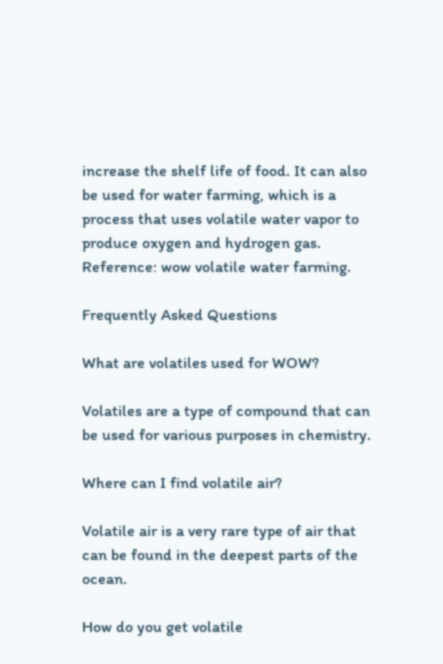increase the shelf life of food. It can also be used for water farming, which is a process that uses volatile water vapor to produce oxygen and hydrogen gas. Reference: wow volatile water farming.

Frequently Asked Questions

What are volatiles used for WOW?

Volatiles are a type of compound that can be used for various purposes in chemistry.

Where can I find volatile air?

Volatile air is a very rare type of air that can be found in the deepest parts of the ocean.

How do you get volatile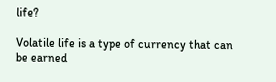life?

Volatile life is a type of currency that can be earned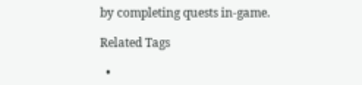by completing quests in-game.

Related Tags

  •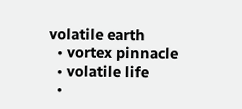volatile earth
  • vortex pinnacle
  • volatile life
  •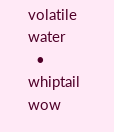volatile water
  • whiptail wow